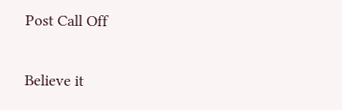Post Call Off

Believe it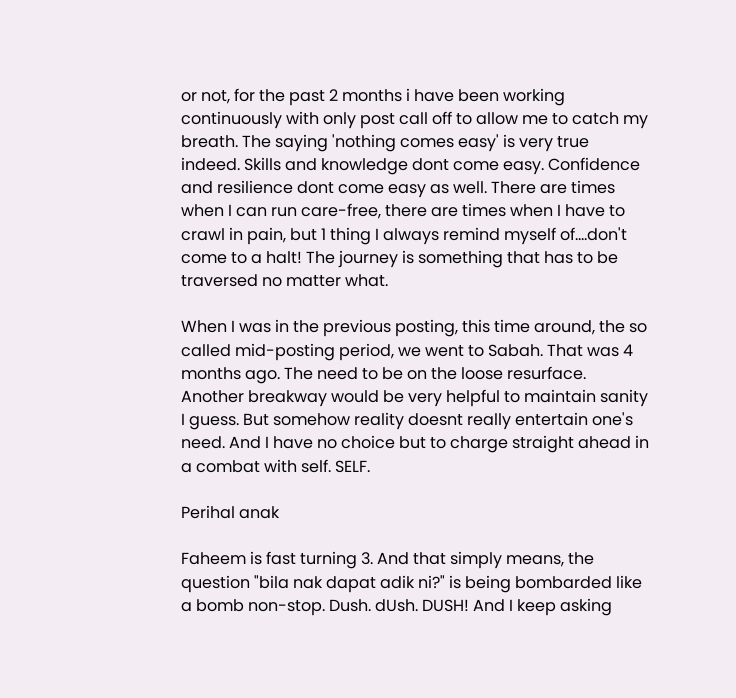or not, for the past 2 months i have been working continuously with only post call off to allow me to catch my breath. The saying 'nothing comes easy' is very true indeed. Skills and knowledge dont come easy. Confidence and resilience dont come easy as well. There are times when I can run care-free, there are times when I have to crawl in pain, but 1 thing I always remind myself of....don't come to a halt! The journey is something that has to be traversed no matter what.

When I was in the previous posting, this time around, the so called mid-posting period, we went to Sabah. That was 4 months ago. The need to be on the loose resurface. Another breakway would be very helpful to maintain sanity I guess. But somehow reality doesnt really entertain one's need. And I have no choice but to charge straight ahead in a combat with self. SELF.

Perihal anak

Faheem is fast turning 3. And that simply means, the question "bila nak dapat adik ni?" is being bombarded like a bomb non-stop. Dush. dUsh. DUSH! And I keep asking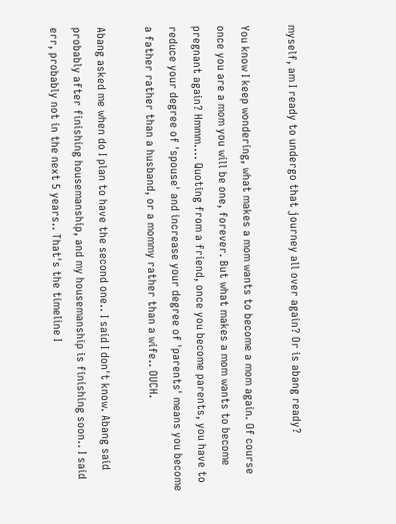myself, am I ready to undergo that journey all over again? Or is abang ready?

You know I keep wondering, what makes a mom wants to become a mom again. Of course once you are a mom you will be one, forever. But what makes a mom wants to become pregnant again? Hmmm.... Quoting from a friend, once you become parents, you have to reduce your degree of 'spouse' and increase your degree of 'parents' means you become a father rather than a husband, or a mommy rather than a wife.. OUCH.

Abang asked me when do I plan to have the second one.. I said I don't know. Abang said probably after finishing housemanship, and my housemanship is finishing soon.. I said err, probably not in the next 5 years.. That's the timeline I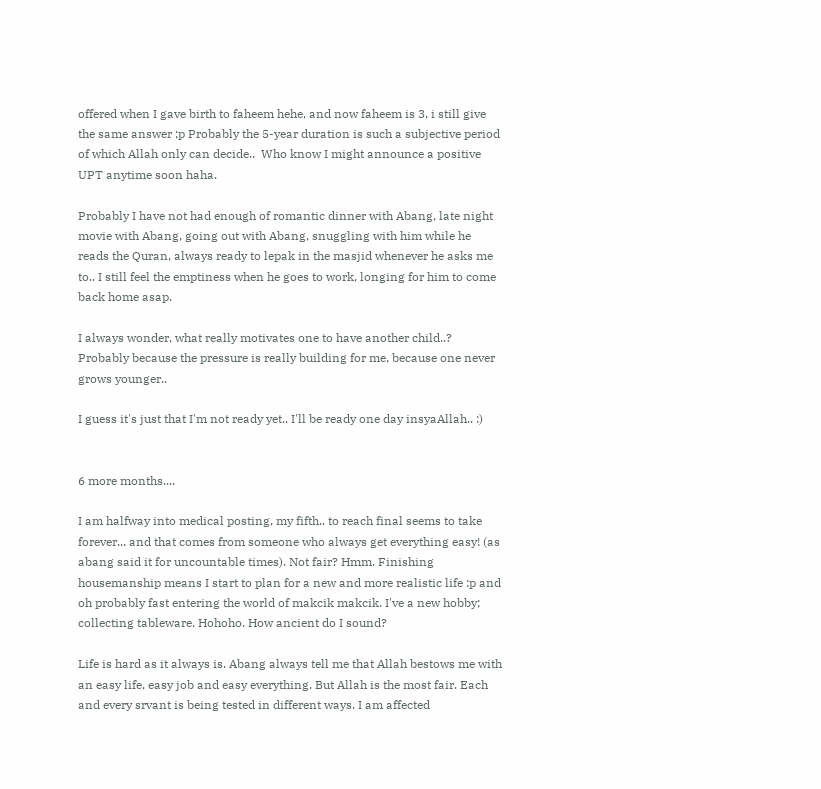offered when I gave birth to faheem hehe, and now faheem is 3, i still give the same answer ;p Probably the 5-year duration is such a subjective period of which Allah only can decide..  Who know I might announce a positive UPT anytime soon haha.

Probably I have not had enough of romantic dinner with Abang, late night movie with Abang, going out with Abang, snuggling with him while he reads the Quran, always ready to lepak in the masjid whenever he asks me to.. I still feel the emptiness when he goes to work, longing for him to come back home asap.

I always wonder, what really motivates one to have another child..? Probably because the pressure is really building for me, because one never grows younger..

I guess it's just that I'm not ready yet.. I'll be ready one day insyaAllah.. :)


6 more months....

I am halfway into medical posting, my fifth.. to reach final seems to take forever... and that comes from someone who always get everything easy! (as abang said it for uncountable times). Not fair? Hmm. Finishing housemanship means I start to plan for a new and more realistic life :p and oh probably fast entering the world of makcik makcik. I've a new hobby; collecting tableware. Hohoho. How ancient do I sound?

Life is hard as it always is. Abang always tell me that Allah bestows me with an easy life, easy job and easy everything. But Allah is the most fair. Each and every srvant is being tested in different ways. I am affected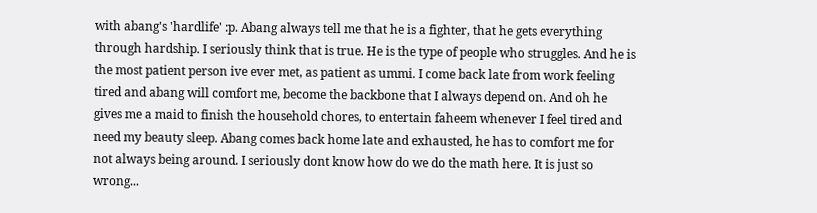with abang's 'hardlife' :p. Abang always tell me that he is a fighter, that he gets everything through hardship. I seriously think that is true. He is the type of people who struggles. And he is the most patient person ive ever met, as patient as ummi. I come back late from work feeling tired and abang will comfort me, become the backbone that I always depend on. And oh he gives me a maid to finish the household chores, to entertain faheem whenever I feel tired and need my beauty sleep. Abang comes back home late and exhausted, he has to comfort me for not always being around. I seriously dont know how do we do the math here. It is just so wrong...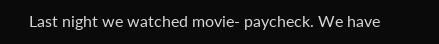Last night we watched movie- paycheck. We have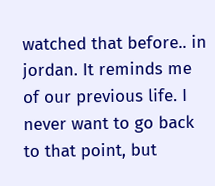watched that before.. in jordan. It reminds me of our previous life. I never want to go back to that point, but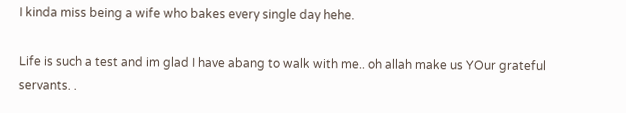I kinda miss being a wife who bakes every single day hehe.

Life is such a test and im glad I have abang to walk with me.. oh allah make us YOur grateful servants. .